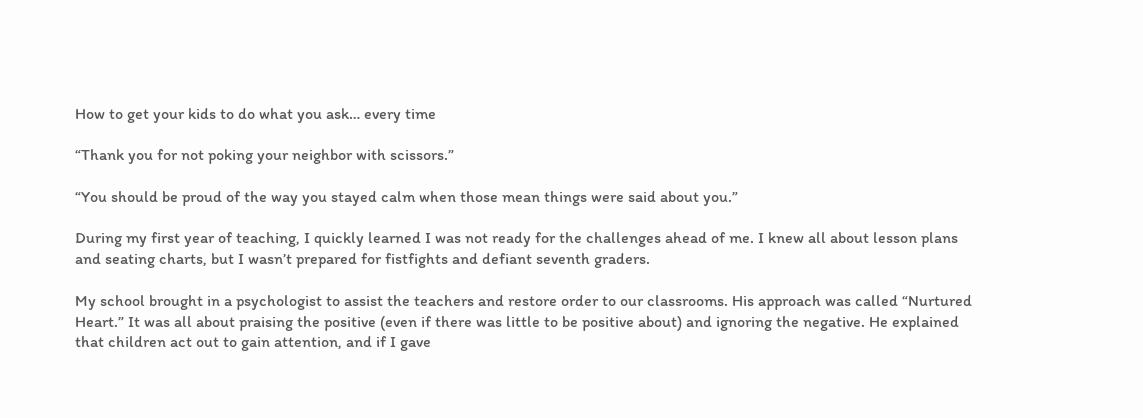How to get your kids to do what you ask… every time

“Thank you for not poking your neighbor with scissors.”

“You should be proud of the way you stayed calm when those mean things were said about you.”

During my first year of teaching, I quickly learned I was not ready for the challenges ahead of me. I knew all about lesson plans and seating charts, but I wasn’t prepared for fistfights and defiant seventh graders.

My school brought in a psychologist to assist the teachers and restore order to our classrooms. His approach was called “Nurtured Heart.” It was all about praising the positive (even if there was little to be positive about) and ignoring the negative. He explained that children act out to gain attention, and if I gave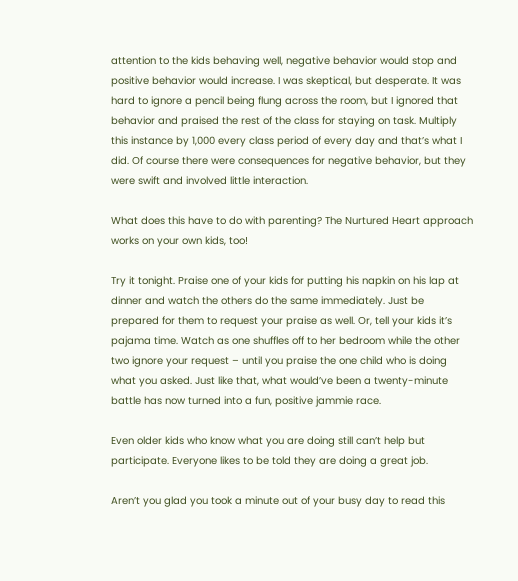attention to the kids behaving well, negative behavior would stop and positive behavior would increase. I was skeptical, but desperate. It was hard to ignore a pencil being flung across the room, but I ignored that behavior and praised the rest of the class for staying on task. Multiply this instance by 1,000 every class period of every day and that’s what I did. Of course there were consequences for negative behavior, but they were swift and involved little interaction.

What does this have to do with parenting? The Nurtured Heart approach works on your own kids, too!

Try it tonight. Praise one of your kids for putting his napkin on his lap at dinner and watch the others do the same immediately. Just be prepared for them to request your praise as well. Or, tell your kids it’s pajama time. Watch as one shuffles off to her bedroom while the other two ignore your request – until you praise the one child who is doing what you asked. Just like that, what would’ve been a twenty-minute battle has now turned into a fun, positive jammie race.

Even older kids who know what you are doing still can’t help but participate. Everyone likes to be told they are doing a great job.

Aren’t you glad you took a minute out of your busy day to read this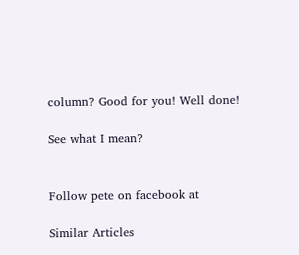column? Good for you! Well done!

See what I mean?


Follow pete on facebook at

Similar Articles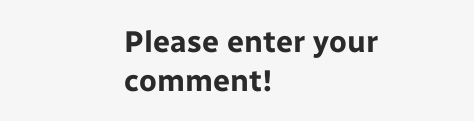Please enter your comment!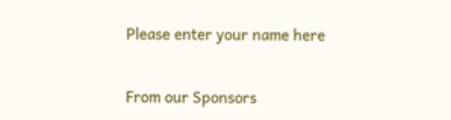Please enter your name here


From our Sponsors